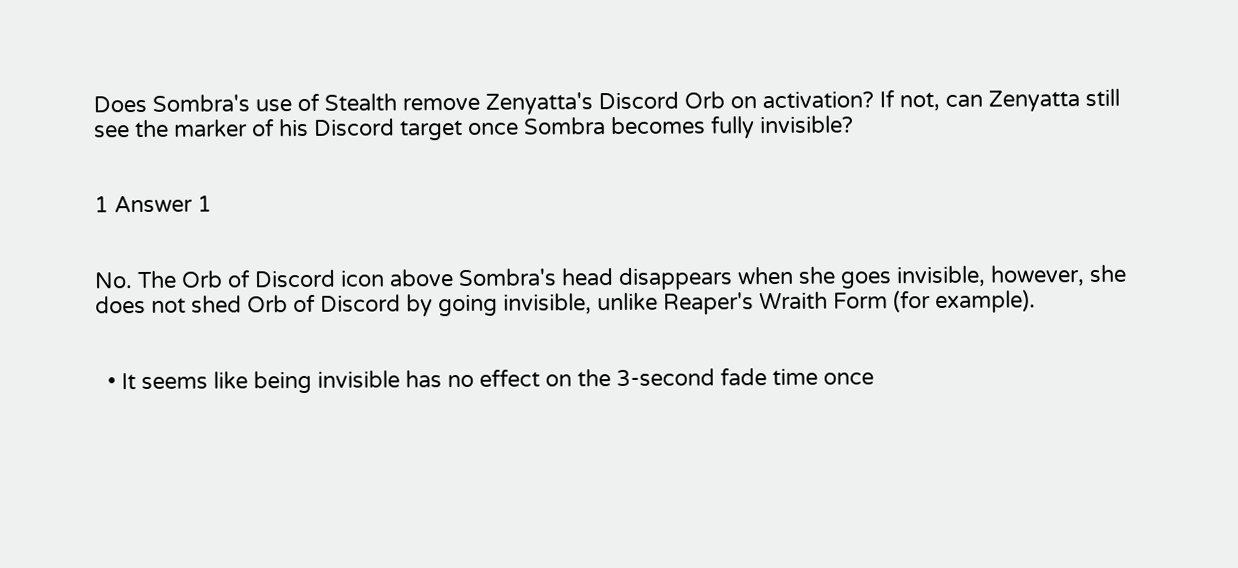Does Sombra's use of Stealth remove Zenyatta's Discord Orb on activation? If not, can Zenyatta still see the marker of his Discord target once Sombra becomes fully invisible?


1 Answer 1


No. The Orb of Discord icon above Sombra's head disappears when she goes invisible, however, she does not shed Orb of Discord by going invisible, unlike Reaper's Wraith Form (for example).


  • It seems like being invisible has no effect on the 3-second fade time once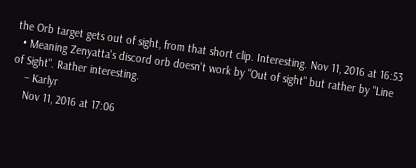the Orb target gets out of sight, from that short clip. Interesting. Nov 11, 2016 at 16:53
  • Meaning Zenyatta's discord orb doesn't work by "Out of sight" but rather by "Line of Sight". Rather interesting.
    – Karlyr
    Nov 11, 2016 at 17:06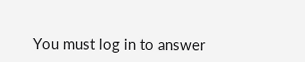You must log in to answer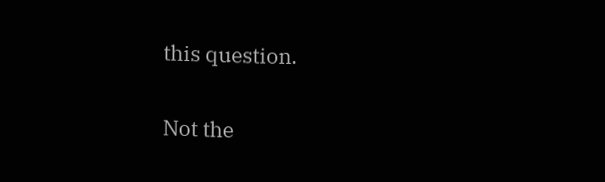this question.

Not the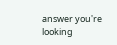answer you're looking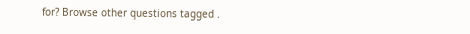for? Browse other questions tagged .